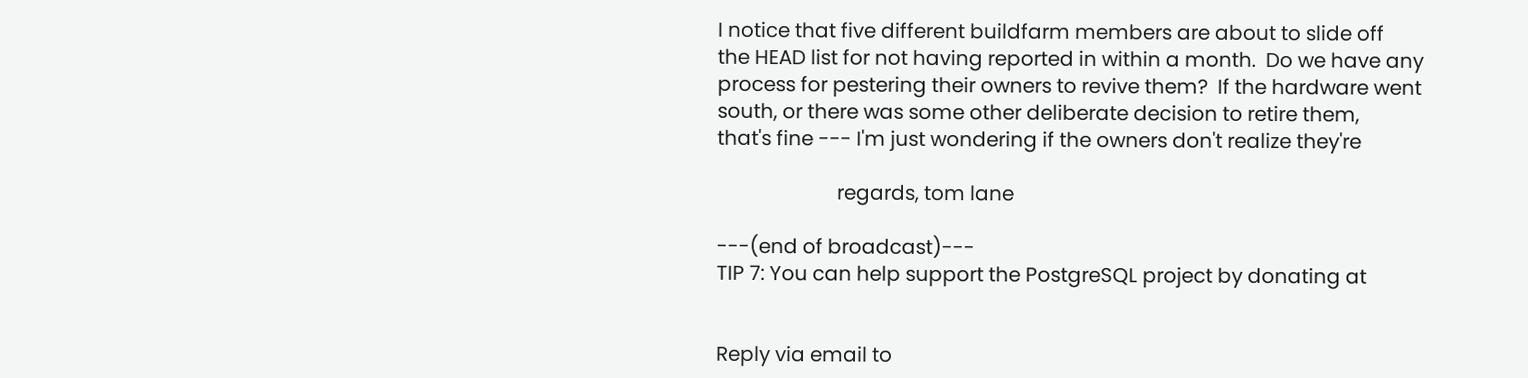I notice that five different buildfarm members are about to slide off
the HEAD list for not having reported in within a month.  Do we have any
process for pestering their owners to revive them?  If the hardware went
south, or there was some other deliberate decision to retire them,
that's fine --- I'm just wondering if the owners don't realize they're

                        regards, tom lane

---(end of broadcast)---
TIP 7: You can help support the PostgreSQL project by donating at


Reply via email to